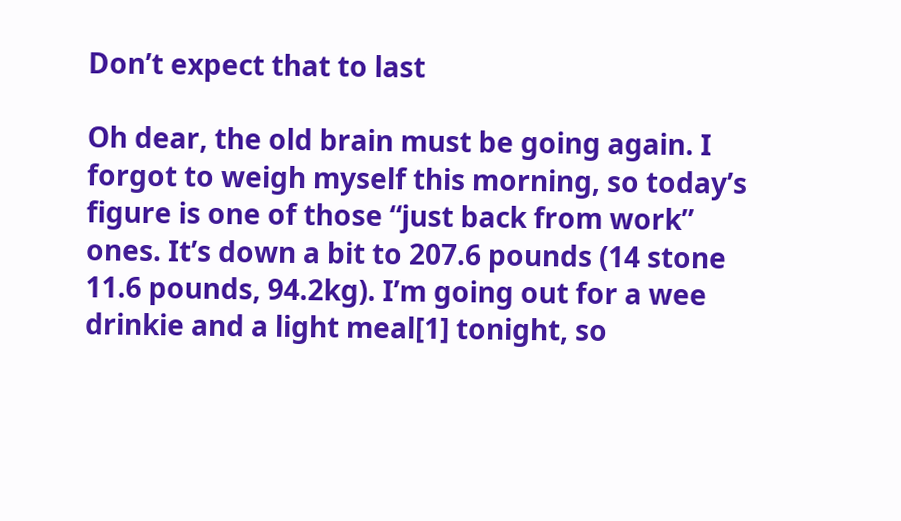Don’t expect that to last

Oh dear, the old brain must be going again. I forgot to weigh myself this morning, so today’s figure is one of those “just back from work” ones. It’s down a bit to 207.6 pounds (14 stone 11.6 pounds, 94.2kg). I’m going out for a wee drinkie and a light meal[1] tonight, so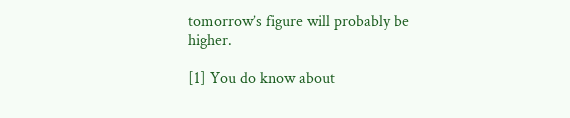tomorrow’s figure will probably be higher.

[1] You do know about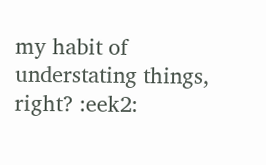my habit of understating things, right? :eek2: